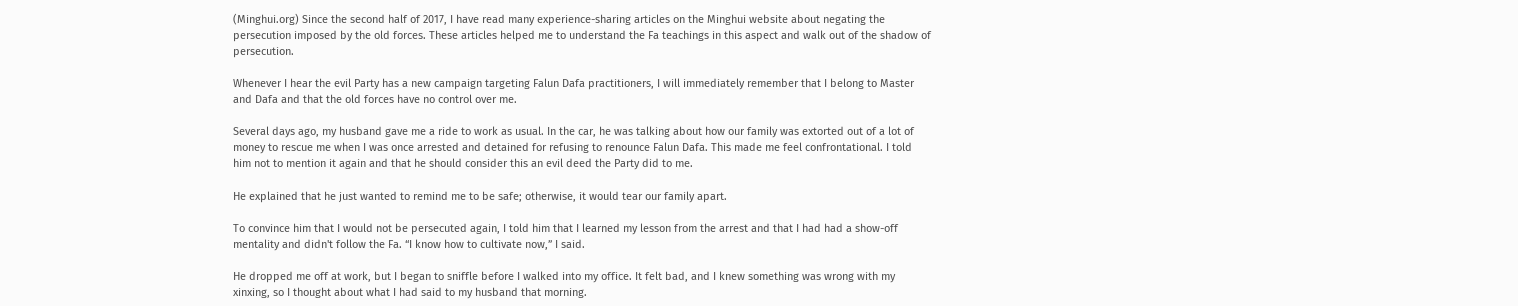(Minghui.org) Since the second half of 2017, I have read many experience-sharing articles on the Minghui website about negating the persecution imposed by the old forces. These articles helped me to understand the Fa teachings in this aspect and walk out of the shadow of persecution.

Whenever I hear the evil Party has a new campaign targeting Falun Dafa practitioners, I will immediately remember that I belong to Master and Dafa and that the old forces have no control over me.

Several days ago, my husband gave me a ride to work as usual. In the car, he was talking about how our family was extorted out of a lot of money to rescue me when I was once arrested and detained for refusing to renounce Falun Dafa. This made me feel confrontational. I told him not to mention it again and that he should consider this an evil deed the Party did to me.

He explained that he just wanted to remind me to be safe; otherwise, it would tear our family apart.

To convince him that I would not be persecuted again, I told him that I learned my lesson from the arrest and that I had had a show-off mentality and didn't follow the Fa. “I know how to cultivate now,” I said.

He dropped me off at work, but I began to sniffle before I walked into my office. It felt bad, and I knew something was wrong with my xinxing, so I thought about what I had said to my husband that morning.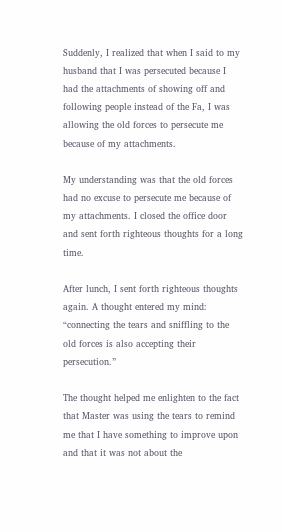Suddenly, I realized that when I said to my husband that I was persecuted because I had the attachments of showing off and following people instead of the Fa, I was allowing the old forces to persecute me because of my attachments.

My understanding was that the old forces had no excuse to persecute me because of my attachments. I closed the office door and sent forth righteous thoughts for a long time.

After lunch, I sent forth righteous thoughts again. A thought entered my mind: “connecting the tears and sniffling to the old forces is also accepting their persecution.”

The thought helped me enlighten to the fact that Master was using the tears to remind me that I have something to improve upon and that it was not about the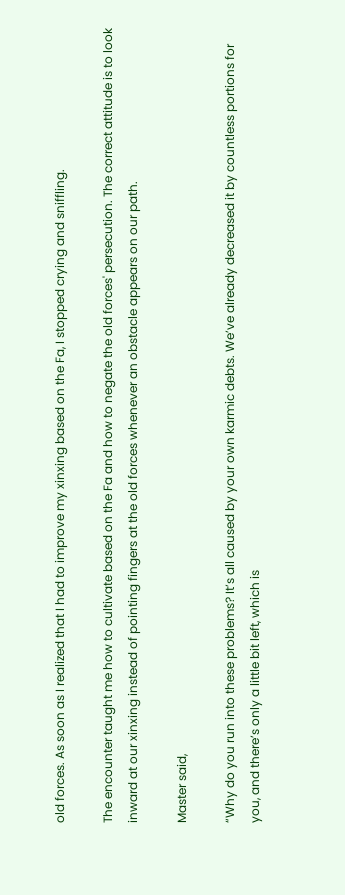old forces. As soon as I realized that I had to improve my xinxing based on the Fa, I stopped crying and sniffling.

The encounter taught me how to cultivate based on the Fa and how to negate the old forces' persecution. The correct attitude is to look inward at our xinxing instead of pointing fingers at the old forces whenever an obstacle appears on our path.

Master said,

“Why do you run into these problems? It’s all caused by your own karmic debts. We’ve already decreased it by countless portions for you, and there’s only a little bit left, which is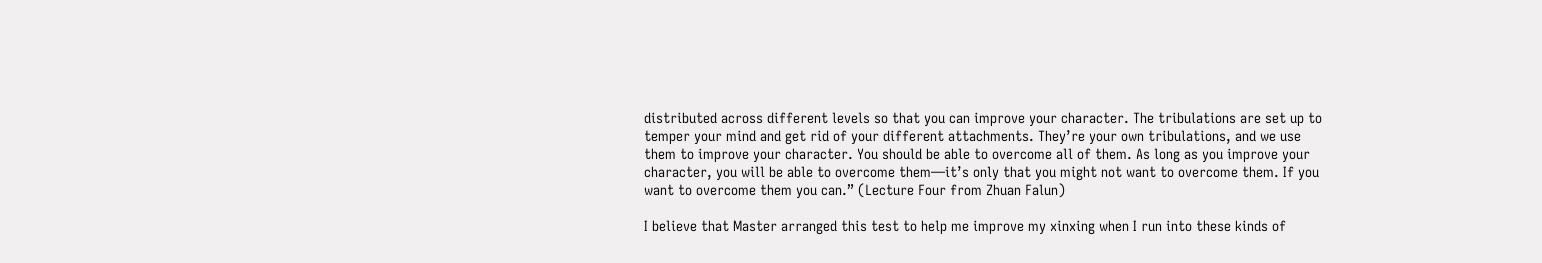distributed across different levels so that you can improve your character. The tribulations are set up to temper your mind and get rid of your different attachments. They’re your own tribulations, and we use them to improve your character. You should be able to overcome all of them. As long as you improve your character, you will be able to overcome them—it’s only that you might not want to overcome them. If you want to overcome them you can.” (Lecture Four from Zhuan Falun)

I believe that Master arranged this test to help me improve my xinxing when I run into these kinds of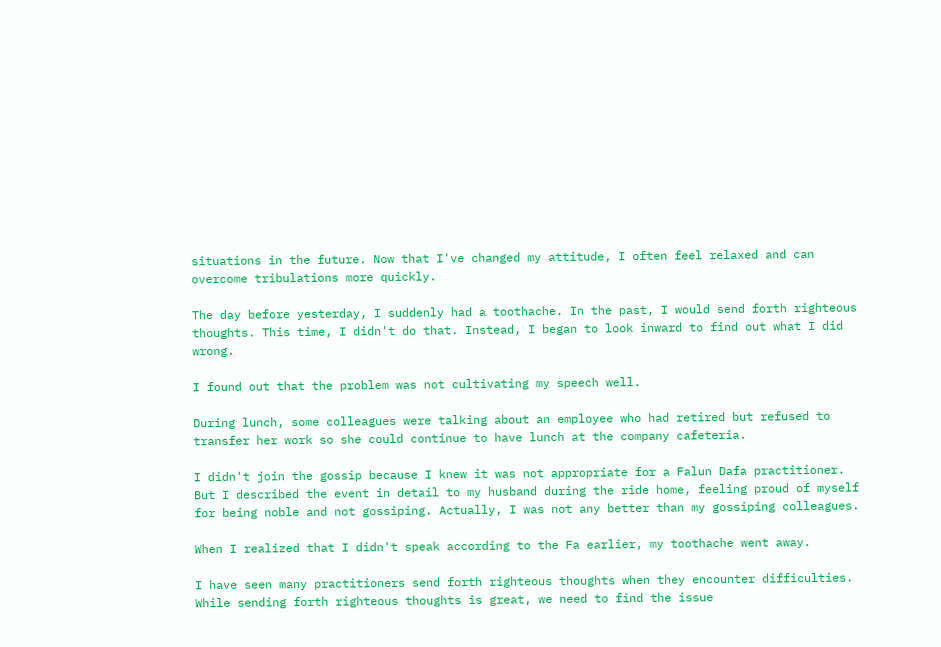situations in the future. Now that I've changed my attitude, I often feel relaxed and can overcome tribulations more quickly.

The day before yesterday, I suddenly had a toothache. In the past, I would send forth righteous thoughts. This time, I didn't do that. Instead, I began to look inward to find out what I did wrong.

I found out that the problem was not cultivating my speech well.

During lunch, some colleagues were talking about an employee who had retired but refused to transfer her work so she could continue to have lunch at the company cafeteria.

I didn't join the gossip because I knew it was not appropriate for a Falun Dafa practitioner. But I described the event in detail to my husband during the ride home, feeling proud of myself for being noble and not gossiping. Actually, I was not any better than my gossiping colleagues.

When I realized that I didn't speak according to the Fa earlier, my toothache went away.

I have seen many practitioners send forth righteous thoughts when they encounter difficulties. While sending forth righteous thoughts is great, we need to find the issue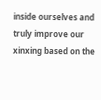inside ourselves and truly improve our xinxing based on the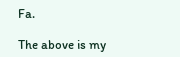Fa.

The above is my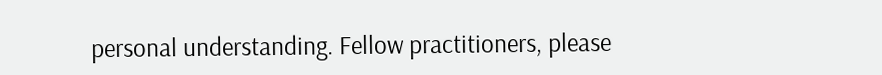personal understanding. Fellow practitioners, please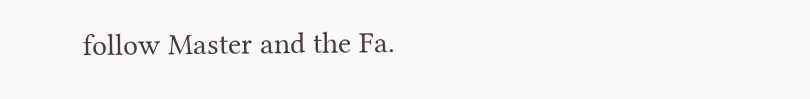follow Master and the Fa.